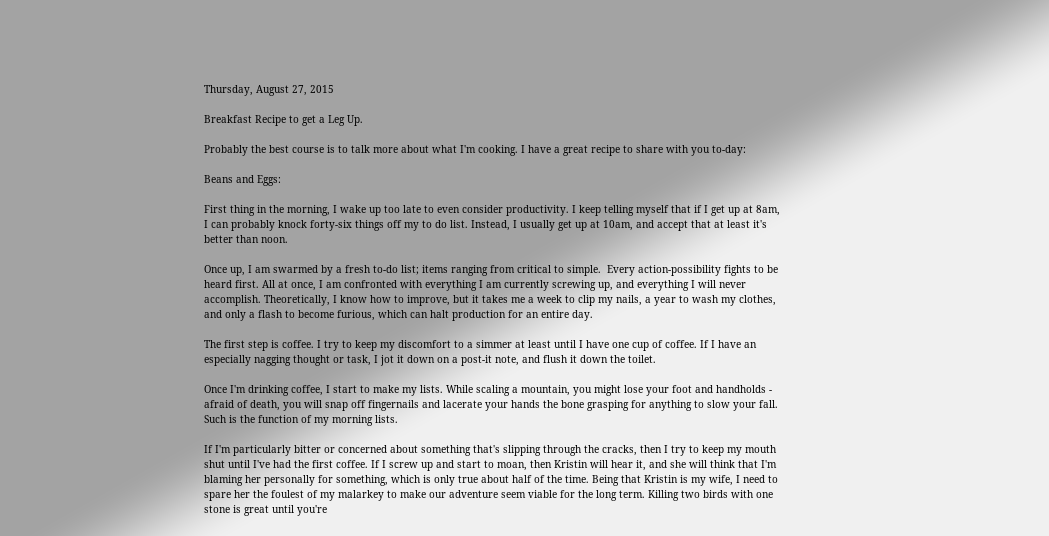Thursday, August 27, 2015

Breakfast Recipe to get a Leg Up.

Probably the best course is to talk more about what I'm cooking. I have a great recipe to share with you to-day:

Beans and Eggs:

First thing in the morning, I wake up too late to even consider productivity. I keep telling myself that if I get up at 8am, I can probably knock forty-six things off my to do list. Instead, I usually get up at 10am, and accept that at least it's better than noon.

Once up, I am swarmed by a fresh to-do list; items ranging from critical to simple.  Every action-possibility fights to be heard first. All at once, I am confronted with everything I am currently screwing up, and everything I will never accomplish. Theoretically, I know how to improve, but it takes me a week to clip my nails, a year to wash my clothes, and only a flash to become furious, which can halt production for an entire day.

The first step is coffee. I try to keep my discomfort to a simmer at least until I have one cup of coffee. If I have an especially nagging thought or task, I jot it down on a post-it note, and flush it down the toilet.

Once I'm drinking coffee, I start to make my lists. While scaling a mountain, you might lose your foot and handholds - afraid of death, you will snap off fingernails and lacerate your hands the bone grasping for anything to slow your fall. Such is the function of my morning lists.

If I'm particularly bitter or concerned about something that's slipping through the cracks, then I try to keep my mouth shut until I've had the first coffee. If I screw up and start to moan, then Kristin will hear it, and she will think that I'm blaming her personally for something, which is only true about half of the time. Being that Kristin is my wife, I need to spare her the foulest of my malarkey to make our adventure seem viable for the long term. Killing two birds with one stone is great until you're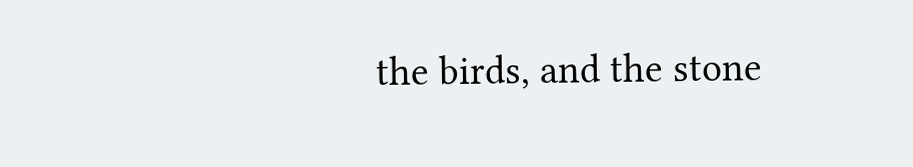the birds, and the stone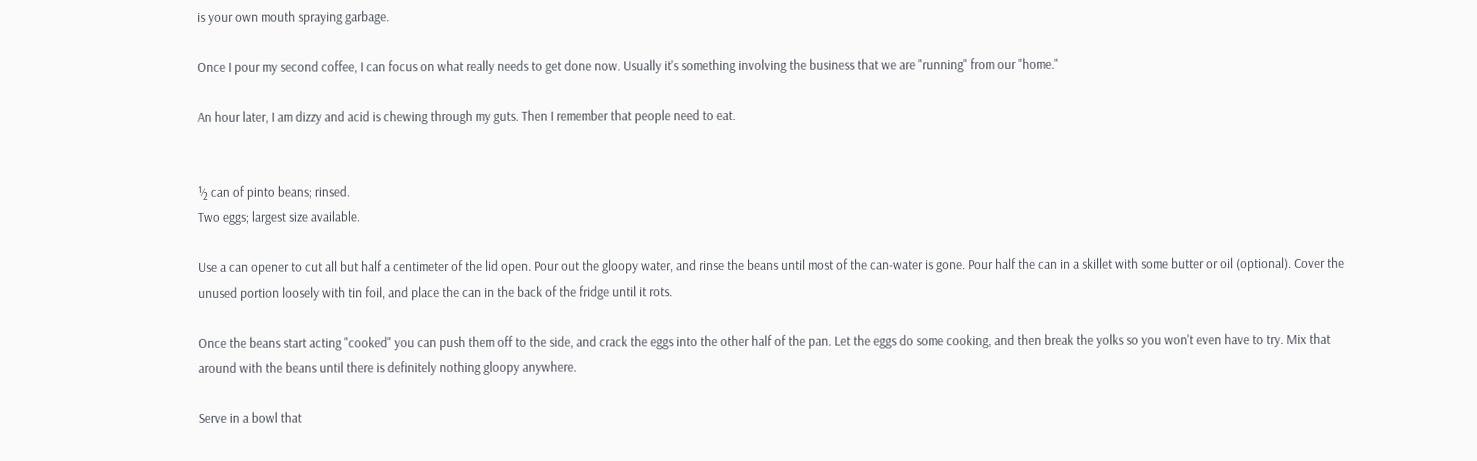is your own mouth spraying garbage.

Once I pour my second coffee, I can focus on what really needs to get done now. Usually it's something involving the business that we are "running" from our "home."

An hour later, I am dizzy and acid is chewing through my guts. Then I remember that people need to eat.


½ can of pinto beans; rinsed.
Two eggs; largest size available.

Use a can opener to cut all but half a centimeter of the lid open. Pour out the gloopy water, and rinse the beans until most of the can-water is gone. Pour half the can in a skillet with some butter or oil (optional). Cover the unused portion loosely with tin foil, and place the can in the back of the fridge until it rots.

Once the beans start acting "cooked" you can push them off to the side, and crack the eggs into the other half of the pan. Let the eggs do some cooking, and then break the yolks so you won't even have to try. Mix that around with the beans until there is definitely nothing gloopy anywhere.

Serve in a bowl that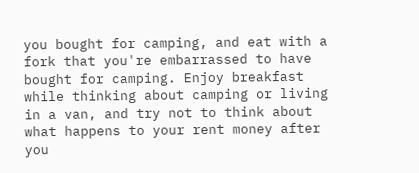you bought for camping, and eat with a fork that you're embarrassed to have bought for camping. Enjoy breakfast while thinking about camping or living in a van, and try not to think about what happens to your rent money after you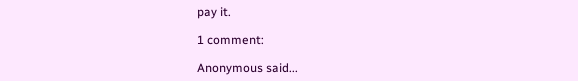pay it.

1 comment:

Anonymous said...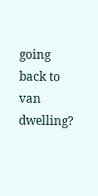going back to van dwelling?